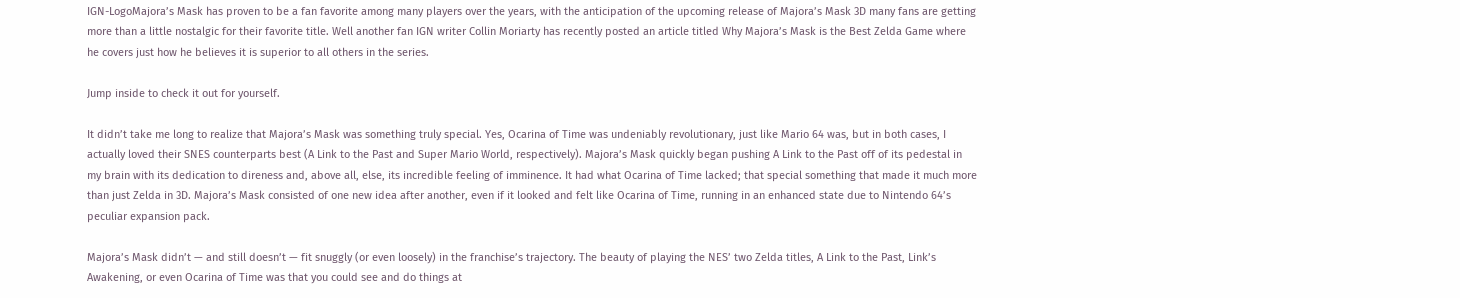IGN-LogoMajora’s Mask has proven to be a fan favorite among many players over the years, with the anticipation of the upcoming release of Majora’s Mask 3D many fans are getting more than a little nostalgic for their favorite title. Well another fan IGN writer Collin Moriarty has recently posted an article titled Why Majora’s Mask is the Best Zelda Game where he covers just how he believes it is superior to all others in the series.

Jump inside to check it out for yourself.

It didn’t take me long to realize that Majora’s Mask was something truly special. Yes, Ocarina of Time was undeniably revolutionary, just like Mario 64 was, but in both cases, I actually loved their SNES counterparts best (A Link to the Past and Super Mario World, respectively). Majora’s Mask quickly began pushing A Link to the Past off of its pedestal in my brain with its dedication to direness and, above all, else, its incredible feeling of imminence. It had what Ocarina of Time lacked; that special something that made it much more than just Zelda in 3D. Majora’s Mask consisted of one new idea after another, even if it looked and felt like Ocarina of Time, running in an enhanced state due to Nintendo 64’s peculiar expansion pack.

Majora’s Mask didn’t — and still doesn’t — fit snuggly (or even loosely) in the franchise’s trajectory. The beauty of playing the NES’ two Zelda titles, A Link to the Past, Link’s Awakening, or even Ocarina of Time was that you could see and do things at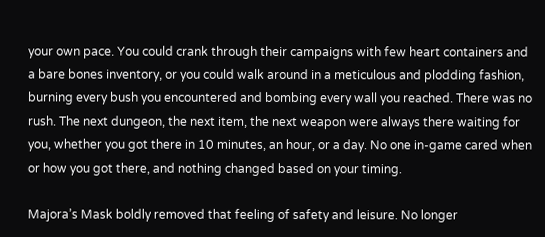your own pace. You could crank through their campaigns with few heart containers and a bare bones inventory, or you could walk around in a meticulous and plodding fashion, burning every bush you encountered and bombing every wall you reached. There was no rush. The next dungeon, the next item, the next weapon were always there waiting for you, whether you got there in 10 minutes, an hour, or a day. No one in-game cared when or how you got there, and nothing changed based on your timing.

Majora’s Mask boldly removed that feeling of safety and leisure. No longer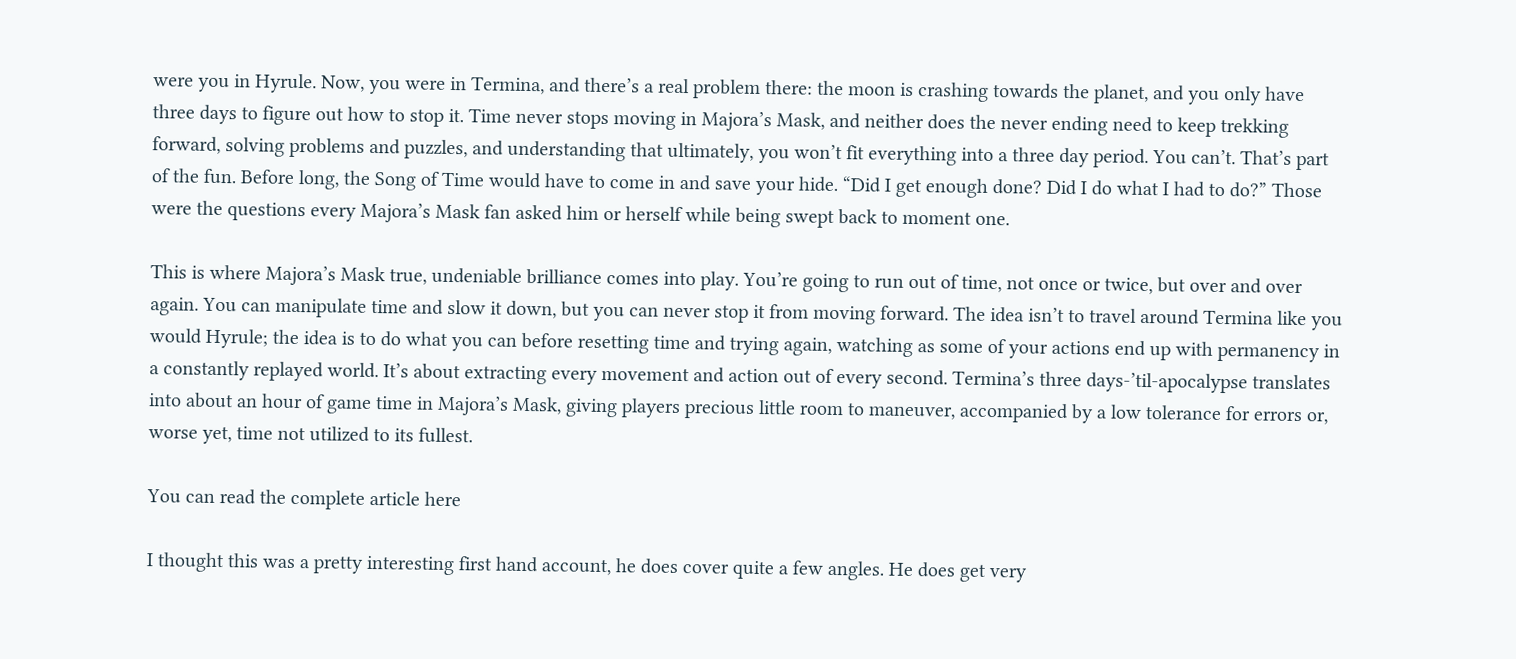were you in Hyrule. Now, you were in Termina, and there’s a real problem there: the moon is crashing towards the planet, and you only have three days to figure out how to stop it. Time never stops moving in Majora’s Mask, and neither does the never ending need to keep trekking forward, solving problems and puzzles, and understanding that ultimately, you won’t fit everything into a three day period. You can’t. That’s part of the fun. Before long, the Song of Time would have to come in and save your hide. “Did I get enough done? Did I do what I had to do?” Those were the questions every Majora’s Mask fan asked him or herself while being swept back to moment one.

This is where Majora’s Mask true, undeniable brilliance comes into play. You’re going to run out of time, not once or twice, but over and over again. You can manipulate time and slow it down, but you can never stop it from moving forward. The idea isn’t to travel around Termina like you would Hyrule; the idea is to do what you can before resetting time and trying again, watching as some of your actions end up with permanency in a constantly replayed world. It’s about extracting every movement and action out of every second. Termina’s three days-’til-apocalypse translates into about an hour of game time in Majora’s Mask, giving players precious little room to maneuver, accompanied by a low tolerance for errors or, worse yet, time not utilized to its fullest.

You can read the complete article here

I thought this was a pretty interesting first hand account, he does cover quite a few angles. He does get very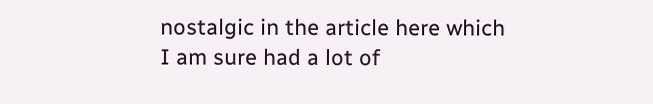nostalgic in the article here which I am sure had a lot of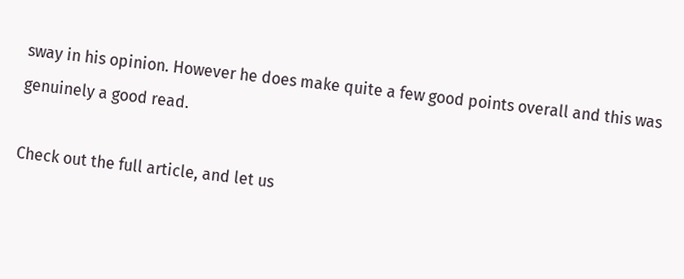sway in his opinion. However he does make quite a few good points overall and this was genuinely a good read.

Check out the full article, and let us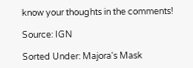know your thoughts in the comments!

Source: IGN

Sorted Under: Majora's Mask